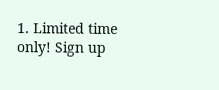1. Limited time only! Sign up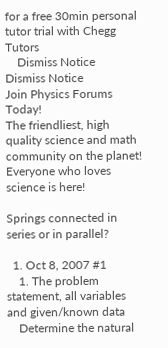for a free 30min personal tutor trial with Chegg Tutors
    Dismiss Notice
Dismiss Notice
Join Physics Forums Today!
The friendliest, high quality science and math community on the planet! Everyone who loves science is here!

Springs connected in series or in parallel?

  1. Oct 8, 2007 #1
    1. The problem statement, all variables and given/known data
    Determine the natural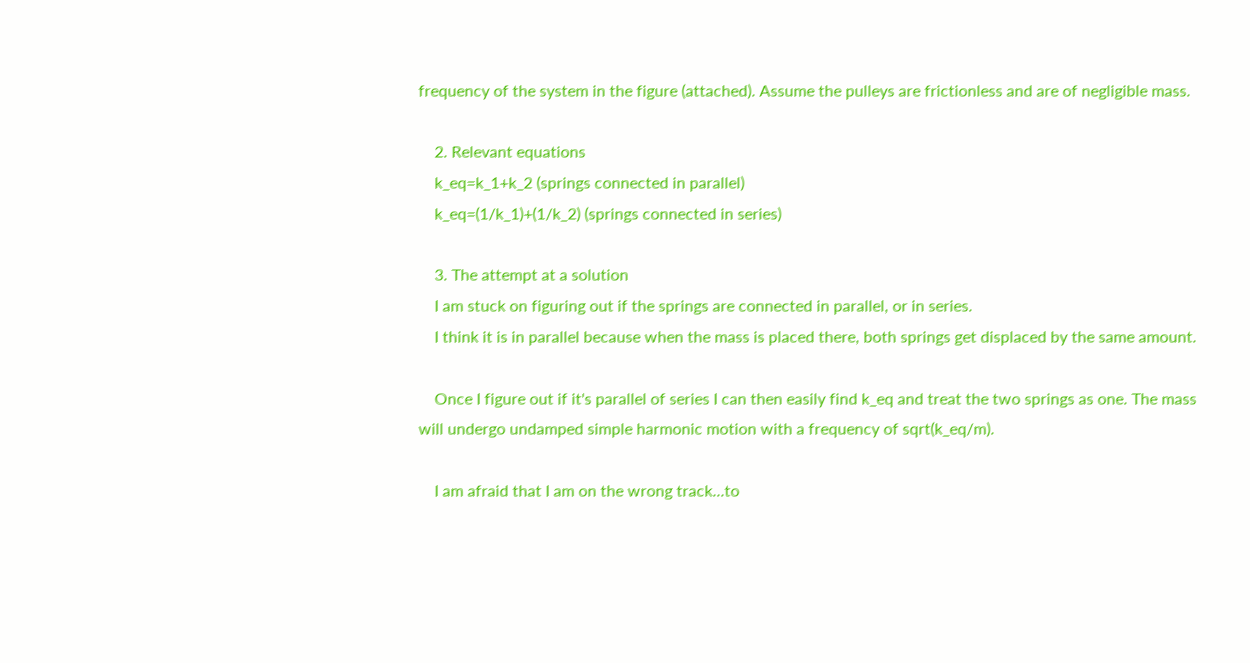frequency of the system in the figure (attached). Assume the pulleys are frictionless and are of negligible mass.

    2. Relevant equations
    k_eq=k_1+k_2 (springs connected in parallel)
    k_eq=(1/k_1)+(1/k_2) (springs connected in series)

    3. The attempt at a solution
    I am stuck on figuring out if the springs are connected in parallel, or in series.
    I think it is in parallel because when the mass is placed there, both springs get displaced by the same amount.

    Once I figure out if it's parallel of series I can then easily find k_eq and treat the two springs as one. The mass will undergo undamped simple harmonic motion with a frequency of sqrt(k_eq/m).

    I am afraid that I am on the wrong track...to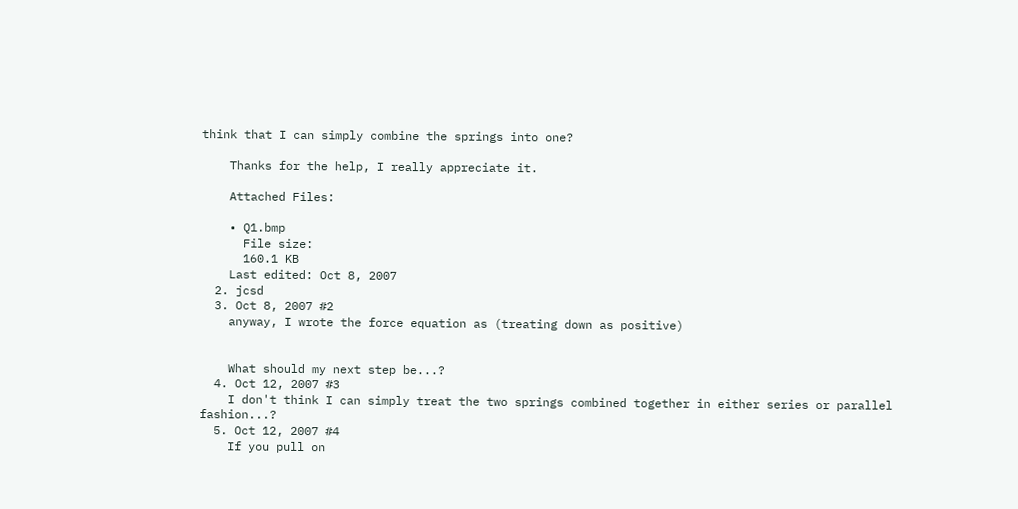think that I can simply combine the springs into one?

    Thanks for the help, I really appreciate it.

    Attached Files:

    • Q1.bmp
      File size:
      160.1 KB
    Last edited: Oct 8, 2007
  2. jcsd
  3. Oct 8, 2007 #2
    anyway, I wrote the force equation as (treating down as positive)


    What should my next step be...?
  4. Oct 12, 2007 #3
    I don't think I can simply treat the two springs combined together in either series or parallel fashion...?
  5. Oct 12, 2007 #4
    If you pull on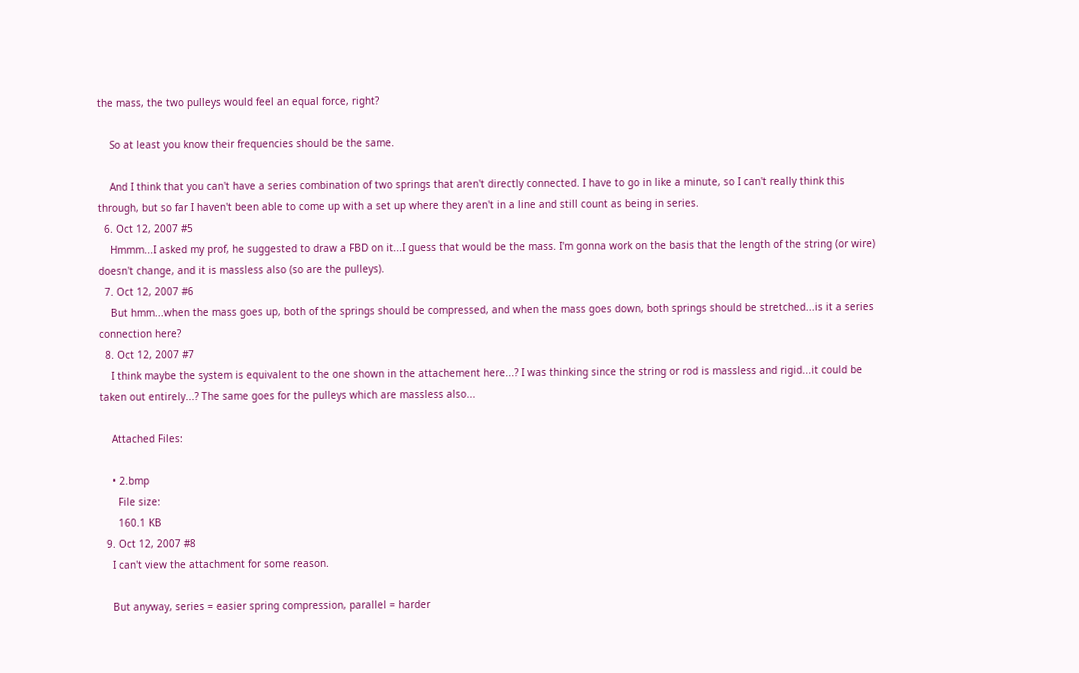the mass, the two pulleys would feel an equal force, right?

    So at least you know their frequencies should be the same.

    And I think that you can't have a series combination of two springs that aren't directly connected. I have to go in like a minute, so I can't really think this through, but so far I haven't been able to come up with a set up where they aren't in a line and still count as being in series.
  6. Oct 12, 2007 #5
    Hmmm...I asked my prof, he suggested to draw a FBD on it...I guess that would be the mass. I'm gonna work on the basis that the length of the string (or wire) doesn't change, and it is massless also (so are the pulleys).
  7. Oct 12, 2007 #6
    But hmm...when the mass goes up, both of the springs should be compressed, and when the mass goes down, both springs should be stretched...is it a series connection here?
  8. Oct 12, 2007 #7
    I think maybe the system is equivalent to the one shown in the attachement here...? I was thinking since the string or rod is massless and rigid...it could be taken out entirely...? The same goes for the pulleys which are massless also...

    Attached Files:

    • 2.bmp
      File size:
      160.1 KB
  9. Oct 12, 2007 #8
    I can't view the attachment for some reason.

    But anyway, series = easier spring compression, parallel = harder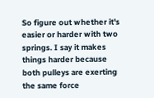So figure out whether it's easier or harder with two springs. I say it makes things harder because both pulleys are exerting the same force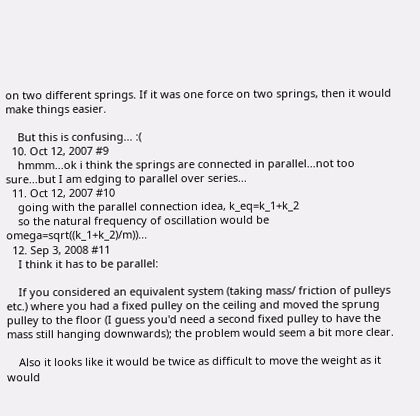on two different springs. If it was one force on two springs, then it would make things easier.

    But this is confusing... :(
  10. Oct 12, 2007 #9
    hmmm...ok i think the springs are connected in parallel...not too sure...but I am edging to parallel over series...
  11. Oct 12, 2007 #10
    going with the parallel connection idea, k_eq=k_1+k_2
    so the natural frequency of oscillation would be omega=sqrt((k_1+k_2)/m))...
  12. Sep 3, 2008 #11
    I think it has to be parallel:

    If you considered an equivalent system (taking mass/ friction of pulleys etc.) where you had a fixed pulley on the ceiling and moved the sprung pulley to the floor (I guess you'd need a second fixed pulley to have the mass still hanging downwards); the problem would seem a bit more clear.

    Also it looks like it would be twice as difficult to move the weight as it would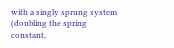with a singly sprung system (doubling the spring constant,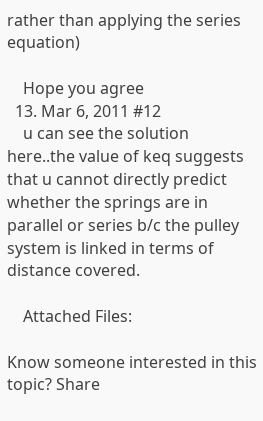rather than applying the series equation)

    Hope you agree
  13. Mar 6, 2011 #12
    u can see the solution here..the value of keq suggests that u cannot directly predict whether the springs are in parallel or series b/c the pulley system is linked in terms of distance covered.

    Attached Files:

Know someone interested in this topic? Share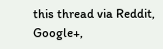this thread via Reddit, Google+,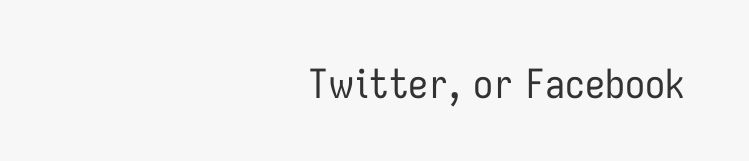Twitter, or Facebook